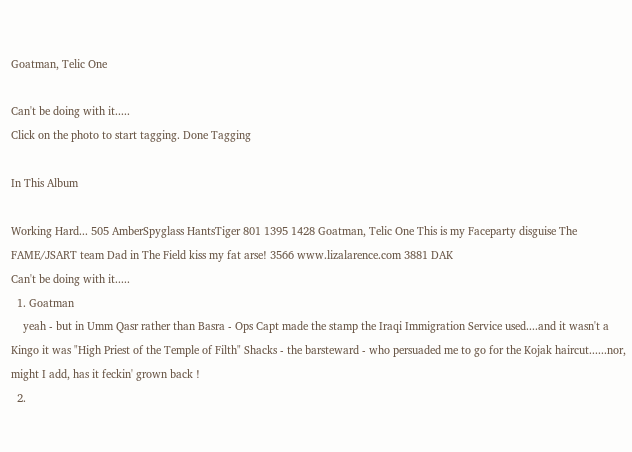Goatman, Telic One

Can't be doing with it.....
Click on the photo to start tagging. Done Tagging

In This Album

Working Hard... 505 AmberSpyglass HantsTiger 801 1395 1428 Goatman, Telic One This is my Faceparty disguise The FAME/JSART team Dad in The Field kiss my fat arse! 3566 www.lizalarence.com 3881 DAK
Can't be doing with it.....
  1. Goatman
    yeah - but in Umm Qasr rather than Basra - Ops Capt made the stamp the Iraqi Immigration Service used....and it wasn't a Kingo it was "High Priest of the Temple of Filth" Shacks - the barsteward - who persuaded me to go for the Kojak haircut......nor, might I add, has it feckin' grown back !
  2.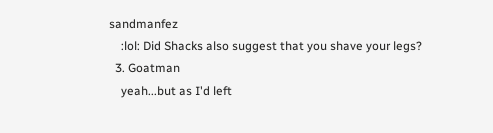sandmanfez
    :lol: Did Shacks also suggest that you shave your legs?
  3. Goatman
    yeah...but as I'd left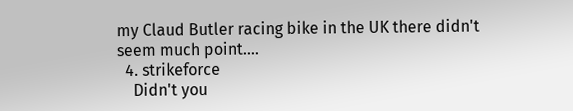my Claud Butler racing bike in the UK there didn't seem much point....
  4. strikeforce
    Didn't you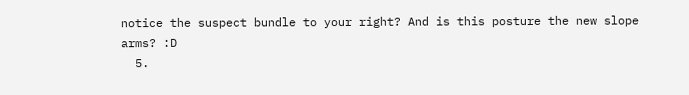notice the suspect bundle to your right? And is this posture the new slope arms? :D
  5.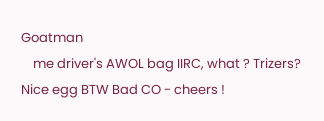Goatman
    me driver's AWOL bag IIRC, what ? Trizers? Nice egg BTW Bad CO - cheers !